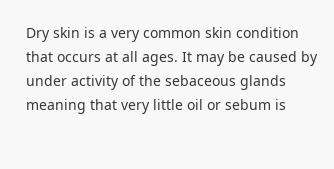Dry skin is a very common skin condition that occurs at all ages. It may be caused by under activity of the sebaceous glands meaning that very little oil or sebum is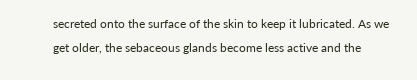secreted onto the surface of the skin to keep it lubricated. As we get older, the sebaceous glands become less active and the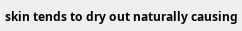skin tends to dry out naturally causing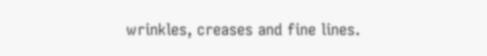wrinkles, creases and fine lines.